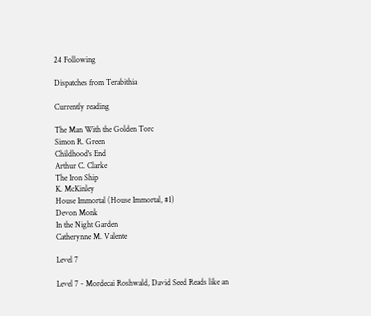24 Following

Dispatches from Terabithia

Currently reading

The Man With the Golden Torc
Simon R. Green
Childhood's End
Arthur C. Clarke
The Iron Ship
K. McKinley
House Immortal (House Immortal, #1)
Devon Monk
In the Night Garden
Catherynne M. Valente

Level 7

Level 7 - Mordecai Roshwald, David Seed Reads like an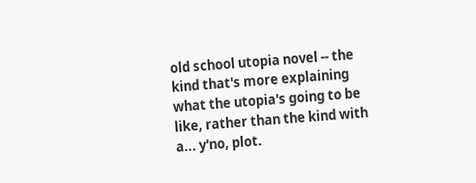old school utopia novel -- the kind that's more explaining what the utopia's going to be like, rather than the kind with a... y'no, plot.